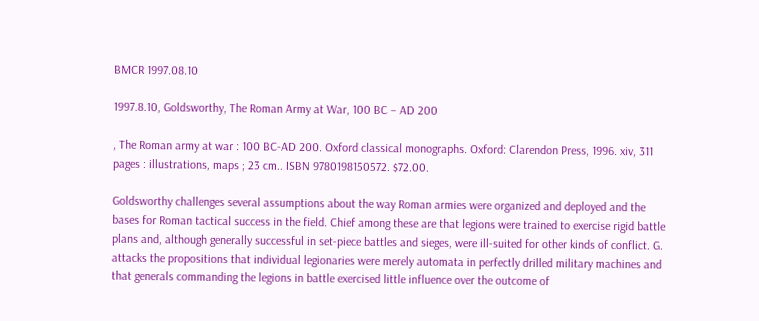BMCR 1997.08.10

1997.8.10, Goldsworthy, The Roman Army at War, 100 BC – AD 200

, The Roman army at war : 100 BC-AD 200. Oxford classical monographs. Oxford: Clarendon Press, 1996. xiv, 311 pages : illustrations, maps ; 23 cm.. ISBN 9780198150572. $72.00.

Goldsworthy challenges several assumptions about the way Roman armies were organized and deployed and the bases for Roman tactical success in the field. Chief among these are that legions were trained to exercise rigid battle plans and, although generally successful in set-piece battles and sieges, were ill-suited for other kinds of conflict. G. attacks the propositions that individual legionaries were merely automata in perfectly drilled military machines and that generals commanding the legions in battle exercised little influence over the outcome of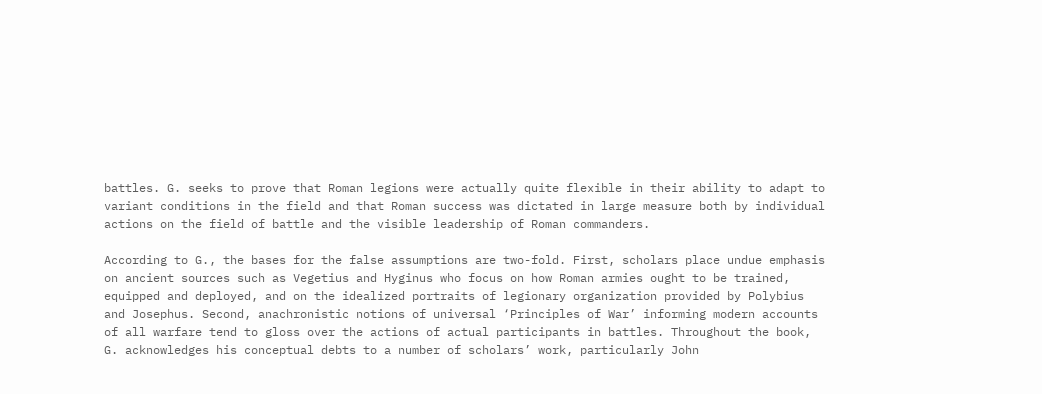battles. G. seeks to prove that Roman legions were actually quite flexible in their ability to adapt to variant conditions in the field and that Roman success was dictated in large measure both by individual actions on the field of battle and the visible leadership of Roman commanders.

According to G., the bases for the false assumptions are two-fold. First, scholars place undue emphasis on ancient sources such as Vegetius and Hyginus who focus on how Roman armies ought to be trained, equipped and deployed, and on the idealized portraits of legionary organization provided by Polybius and Josephus. Second, anachronistic notions of universal ‘Principles of War’ informing modern accounts of all warfare tend to gloss over the actions of actual participants in battles. Throughout the book, G. acknowledges his conceptual debts to a number of scholars’ work, particularly John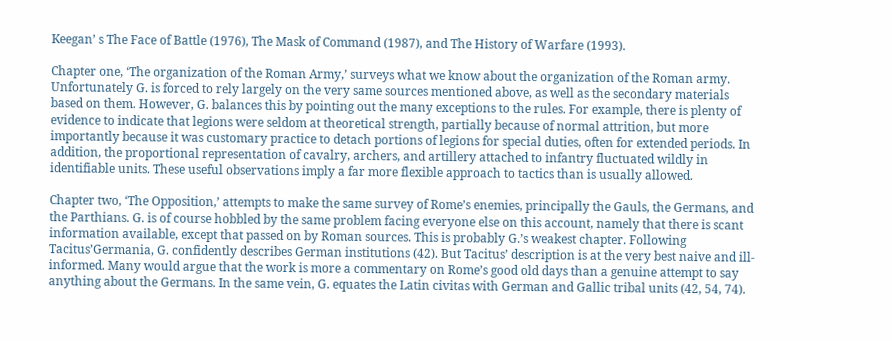Keegan’ s The Face of Battle (1976), The Mask of Command (1987), and The History of Warfare (1993).

Chapter one, ‘The organization of the Roman Army,’ surveys what we know about the organization of the Roman army. Unfortunately G. is forced to rely largely on the very same sources mentioned above, as well as the secondary materials based on them. However, G. balances this by pointing out the many exceptions to the rules. For example, there is plenty of evidence to indicate that legions were seldom at theoretical strength, partially because of normal attrition, but more importantly because it was customary practice to detach portions of legions for special duties, often for extended periods. In addition, the proportional representation of cavalry, archers, and artillery attached to infantry fluctuated wildly in identifiable units. These useful observations imply a far more flexible approach to tactics than is usually allowed.

Chapter two, ‘The Opposition,’ attempts to make the same survey of Rome’s enemies, principally the Gauls, the Germans, and the Parthians. G. is of course hobbled by the same problem facing everyone else on this account, namely that there is scant information available, except that passed on by Roman sources. This is probably G.’s weakest chapter. Following Tacitus’Germania, G. confidently describes German institutions (42). But Tacitus’ description is at the very best naive and ill-informed. Many would argue that the work is more a commentary on Rome’s good old days than a genuine attempt to say anything about the Germans. In the same vein, G. equates the Latin civitas with German and Gallic tribal units (42, 54, 74).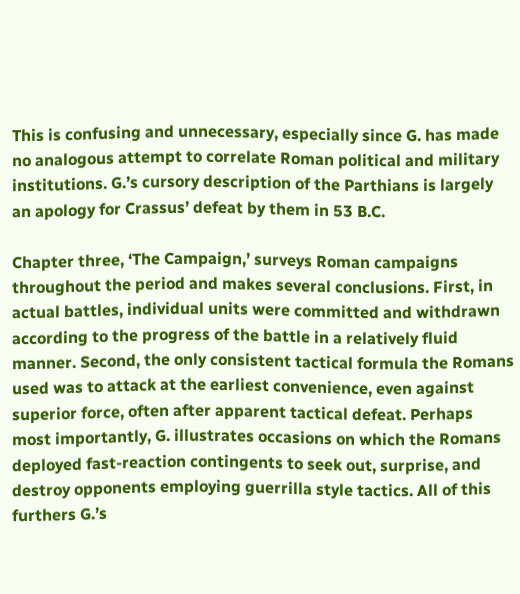This is confusing and unnecessary, especially since G. has made no analogous attempt to correlate Roman political and military institutions. G.’s cursory description of the Parthians is largely an apology for Crassus’ defeat by them in 53 B.C.

Chapter three, ‘The Campaign,’ surveys Roman campaigns throughout the period and makes several conclusions. First, in actual battles, individual units were committed and withdrawn according to the progress of the battle in a relatively fluid manner. Second, the only consistent tactical formula the Romans used was to attack at the earliest convenience, even against superior force, often after apparent tactical defeat. Perhaps most importantly, G. illustrates occasions on which the Romans deployed fast-reaction contingents to seek out, surprise, and destroy opponents employing guerrilla style tactics. All of this furthers G.’s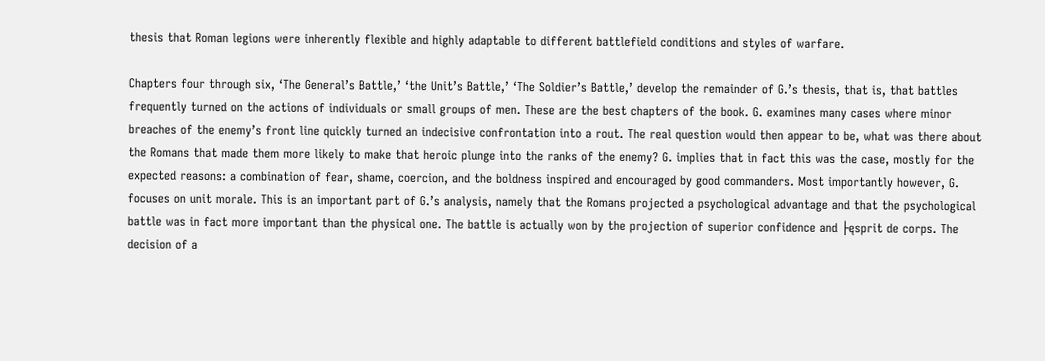thesis that Roman legions were inherently flexible and highly adaptable to different battlefield conditions and styles of warfare.

Chapters four through six, ‘The General’s Battle,’ ‘the Unit’s Battle,’ ‘The Soldier’s Battle,’ develop the remainder of G.’s thesis, that is, that battles frequently turned on the actions of individuals or small groups of men. These are the best chapters of the book. G. examines many cases where minor breaches of the enemy’s front line quickly turned an indecisive confrontation into a rout. The real question would then appear to be, what was there about the Romans that made them more likely to make that heroic plunge into the ranks of the enemy? G. implies that in fact this was the case, mostly for the expected reasons: a combination of fear, shame, coercion, and the boldness inspired and encouraged by good commanders. Most importantly however, G. focuses on unit morale. This is an important part of G.’s analysis, namely that the Romans projected a psychological advantage and that the psychological battle was in fact more important than the physical one. The battle is actually won by the projection of superior confidence and ├ęsprit de corps. The decision of a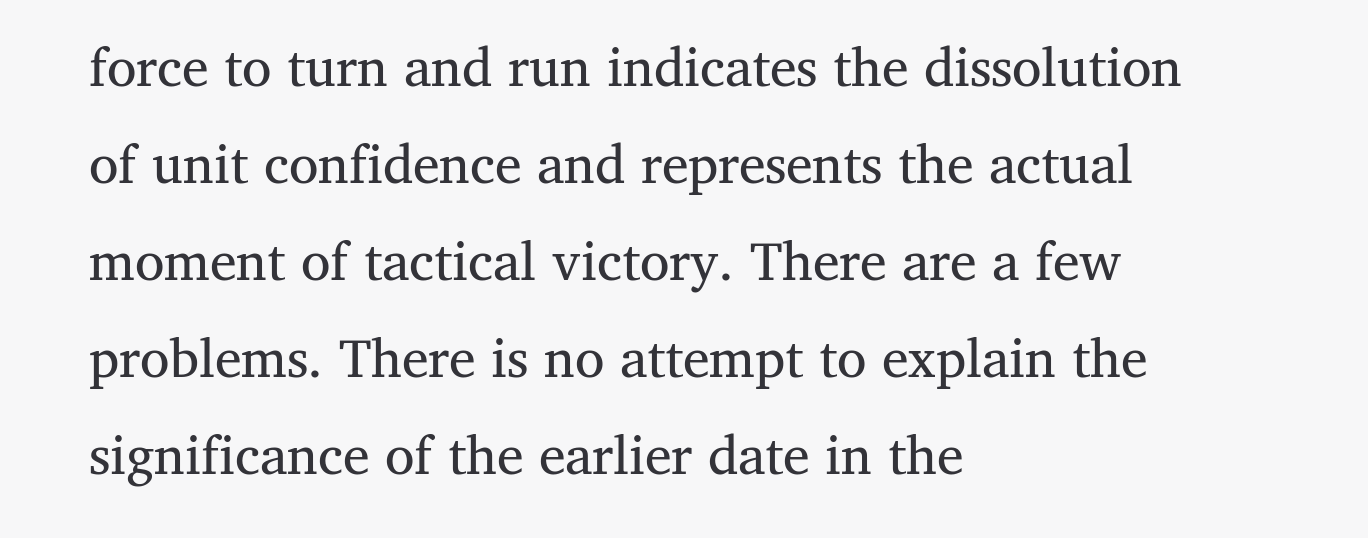force to turn and run indicates the dissolution of unit confidence and represents the actual moment of tactical victory. There are a few problems. There is no attempt to explain the significance of the earlier date in the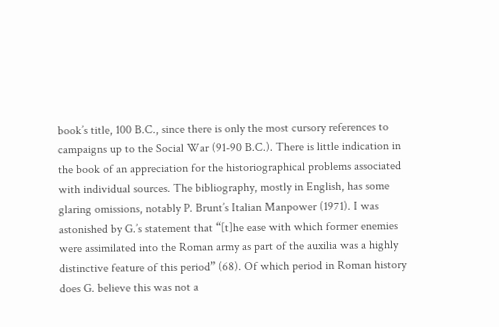book’s title, 100 B.C., since there is only the most cursory references to campaigns up to the Social War (91-90 B.C.). There is little indication in the book of an appreciation for the historiographical problems associated with individual sources. The bibliography, mostly in English, has some glaring omissions, notably P. Brunt’s Italian Manpower (1971). I was astonished by G.’s statement that “[t]he ease with which former enemies were assimilated into the Roman army as part of the auxilia was a highly distinctive feature of this period” (68). Of which period in Roman history does G. believe this was not a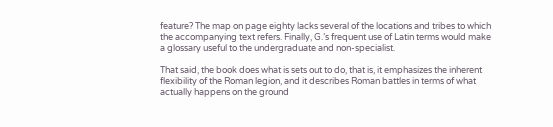feature? The map on page eighty lacks several of the locations and tribes to which the accompanying text refers. Finally, G.’s frequent use of Latin terms would make a glossary useful to the undergraduate and non-specialist.

That said, the book does what is sets out to do, that is, it emphasizes the inherent flexibility of the Roman legion, and it describes Roman battles in terms of what actually happens on the ground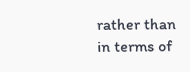rather than in terms of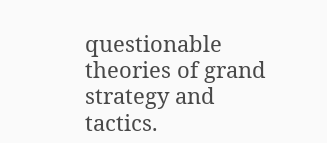questionable theories of grand strategy and tactics.